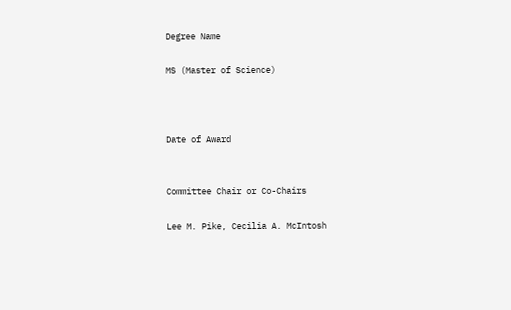Degree Name

MS (Master of Science)



Date of Award


Committee Chair or Co-Chairs

Lee M. Pike, Cecilia A. McIntosh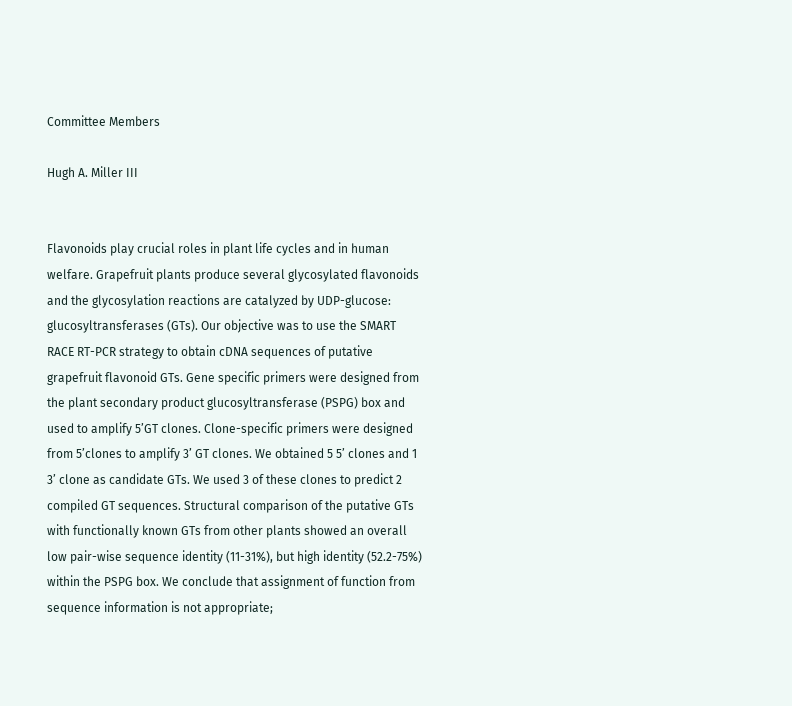Committee Members

Hugh A. Miller III


Flavonoids play crucial roles in plant life cycles and in human welfare. Grapefruit plants produce several glycosylated flavonoids and the glycosylation reactions are catalyzed by UDP-glucose: glucosyltransferases (GTs). Our objective was to use the SMART RACE RT-PCR strategy to obtain cDNA sequences of putative grapefruit flavonoid GTs. Gene specific primers were designed from the plant secondary product glucosyltransferase (PSPG) box and used to amplify 5’GT clones. Clone-specific primers were designed from 5’clones to amplify 3’ GT clones. We obtained 5 5’ clones and 1 3’ clone as candidate GTs. We used 3 of these clones to predict 2 compiled GT sequences. Structural comparison of the putative GTs with functionally known GTs from other plants showed an overall low pair-wise sequence identity (11-31%), but high identity (52.2-75%) within the PSPG box. We conclude that assignment of function from sequence information is not appropriate;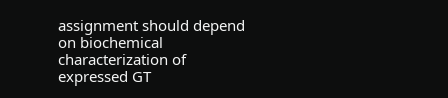assignment should depend on biochemical characterization of expressed GT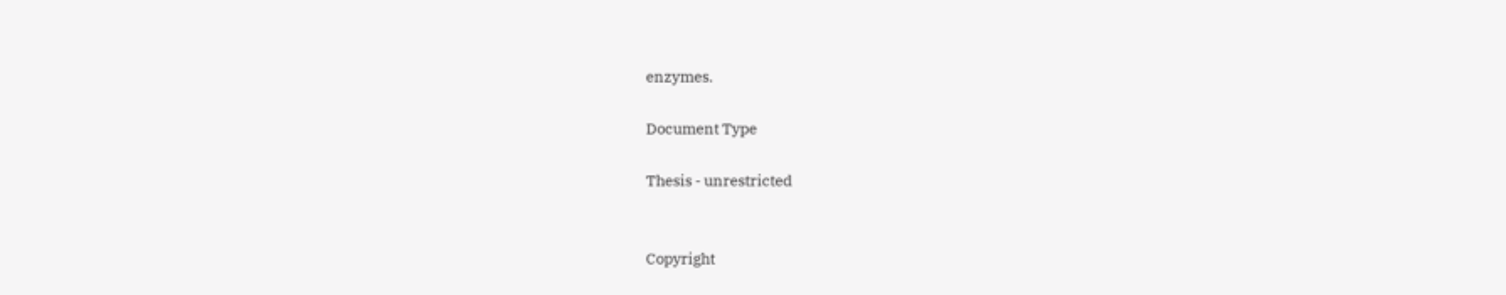enzymes.

Document Type

Thesis - unrestricted


Copyright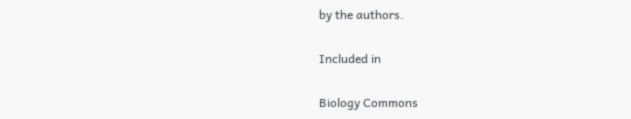by the authors.

Included in

Biology Commons